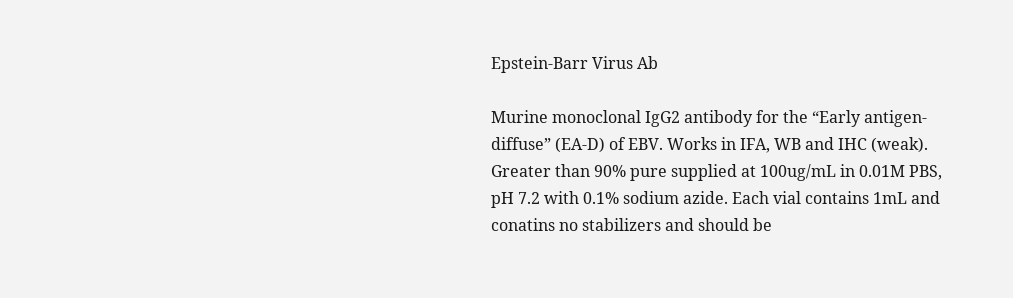Epstein-Barr Virus Ab

Murine monoclonal IgG2 antibody for the “Early antigen-diffuse” (EA-D) of EBV. Works in IFA, WB and IHC (weak). Greater than 90% pure supplied at 100ug/mL in 0.01M PBS, pH 7.2 with 0.1% sodium azide. Each vial contains 1mL and conatins no stabilizers and should be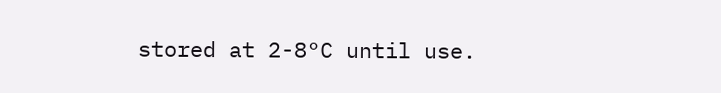stored at 2-8°C until use.